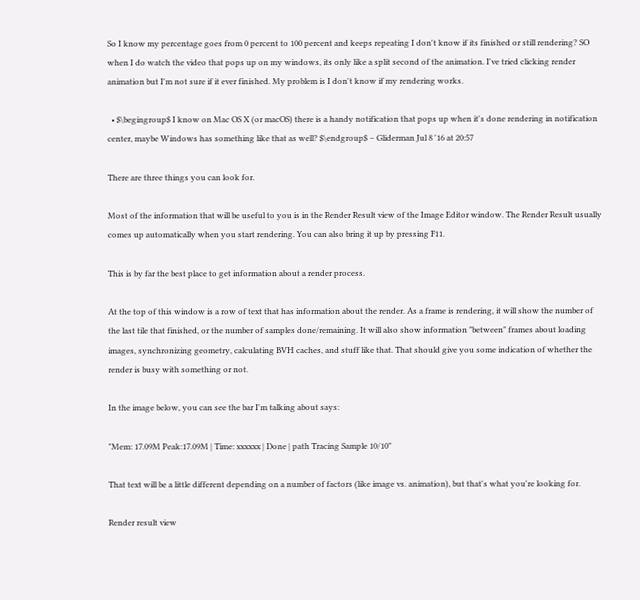So I know my percentage goes from 0 percent to 100 percent and keeps repeating I don't know if its finished or still rendering? SO when I do watch the video that pops up on my windows, its only like a split second of the animation. I've tried clicking render animation but I'm not sure if it ever finished. My problem is I don't know if my rendering works.

  • $\begingroup$ I know on Mac OS X (or macOS) there is a handy notification that pops up when it's done rendering in notification center, maybe Windows has something like that as well? $\endgroup$ – Gliderman Jul 8 '16 at 20:57

There are three things you can look for.

Most of the information that will be useful to you is in the Render Result view of the Image Editor window. The Render Result usually comes up automatically when you start rendering. You can also bring it up by pressing F11.

This is by far the best place to get information about a render process.

At the top of this window is a row of text that has information about the render. As a frame is rendering, it will show the number of the last tile that finished, or the number of samples done/remaining. It will also show information "between" frames about loading images, synchronizing geometry, calculating BVH caches, and stuff like that. That should give you some indication of whether the render is busy with something or not.

In the image below, you can see the bar I'm talking about says:

"Mem: 17.09M Peak:17.09M | Time: xxxxxx | Done | path Tracing Sample 10/10"

That text will be a little different depending on a number of factors (like image vs. animation), but that's what you're looking for.

Render result view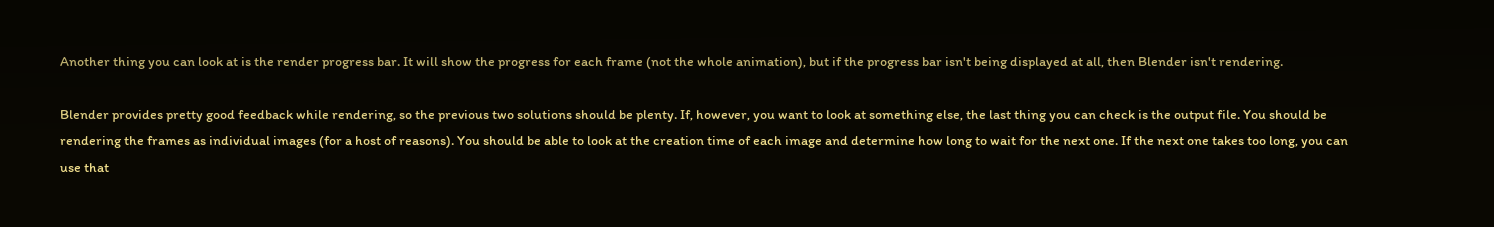Another thing you can look at is the render progress bar. It will show the progress for each frame (not the whole animation), but if the progress bar isn't being displayed at all, then Blender isn't rendering.

Blender provides pretty good feedback while rendering, so the previous two solutions should be plenty. If, however, you want to look at something else, the last thing you can check is the output file. You should be rendering the frames as individual images (for a host of reasons). You should be able to look at the creation time of each image and determine how long to wait for the next one. If the next one takes too long, you can use that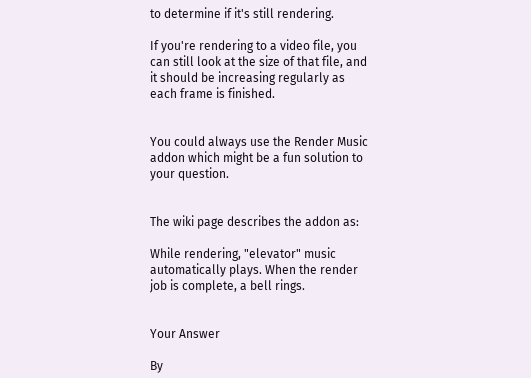to determine if it's still rendering.

If you're rendering to a video file, you can still look at the size of that file, and it should be increasing regularly as each frame is finished.


You could always use the Render Music addon which might be a fun solution to your question.


The wiki page describes the addon as:

While rendering, "elevator" music automatically plays. When the render job is complete, a bell rings.


Your Answer

By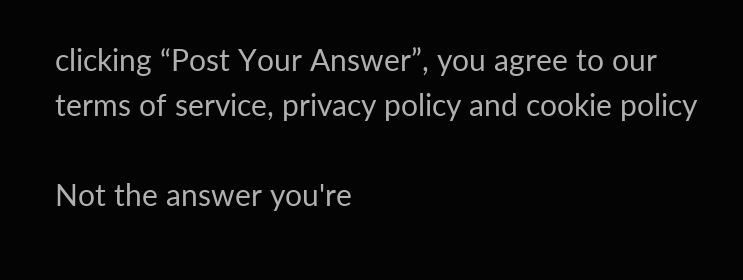clicking “Post Your Answer”, you agree to our terms of service, privacy policy and cookie policy

Not the answer you're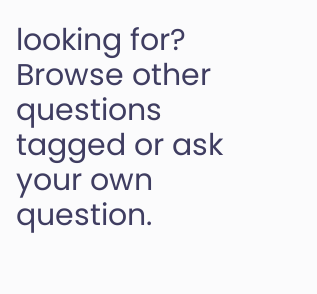looking for? Browse other questions tagged or ask your own question.